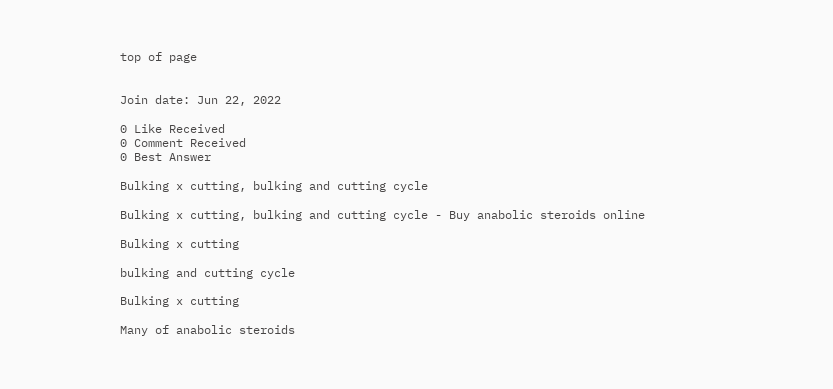top of page


Join date: Jun 22, 2022

0 Like Received
0 Comment Received
0 Best Answer

Bulking x cutting, bulking and cutting cycle

Bulking x cutting, bulking and cutting cycle - Buy anabolic steroids online

Bulking x cutting

bulking and cutting cycle

Bulking x cutting

Many of anabolic steroids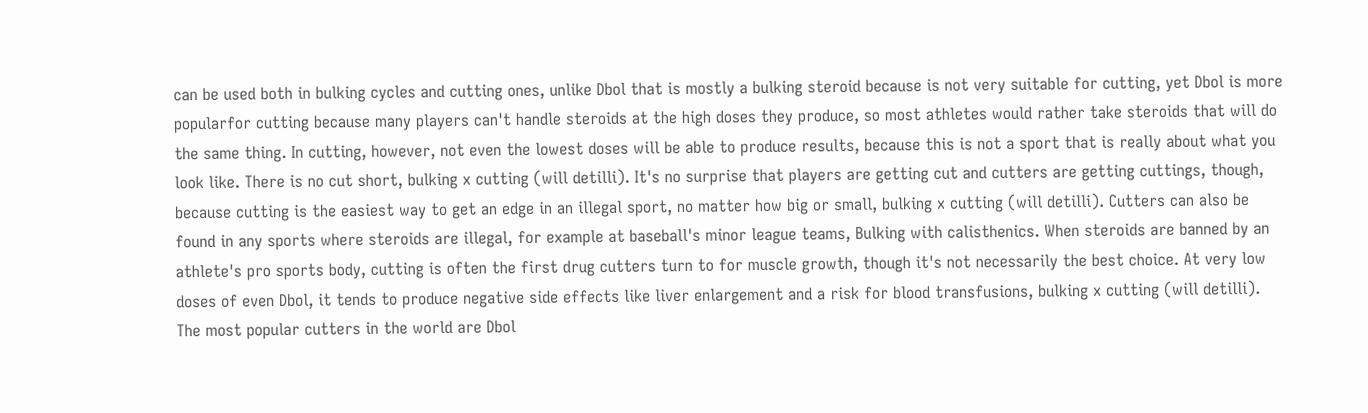can be used both in bulking cycles and cutting ones, unlike Dbol that is mostly a bulking steroid because is not very suitable for cutting, yet Dbol is more popularfor cutting because many players can't handle steroids at the high doses they produce, so most athletes would rather take steroids that will do the same thing. In cutting, however, not even the lowest doses will be able to produce results, because this is not a sport that is really about what you look like. There is no cut short, bulking x cutting (will detilli). It's no surprise that players are getting cut and cutters are getting cuttings, though, because cutting is the easiest way to get an edge in an illegal sport, no matter how big or small, bulking x cutting (will detilli). Cutters can also be found in any sports where steroids are illegal, for example at baseball's minor league teams, Bulking with calisthenics. When steroids are banned by an athlete's pro sports body, cutting is often the first drug cutters turn to for muscle growth, though it's not necessarily the best choice. At very low doses of even Dbol, it tends to produce negative side effects like liver enlargement and a risk for blood transfusions, bulking x cutting (will detilli). The most popular cutters in the world are Dbol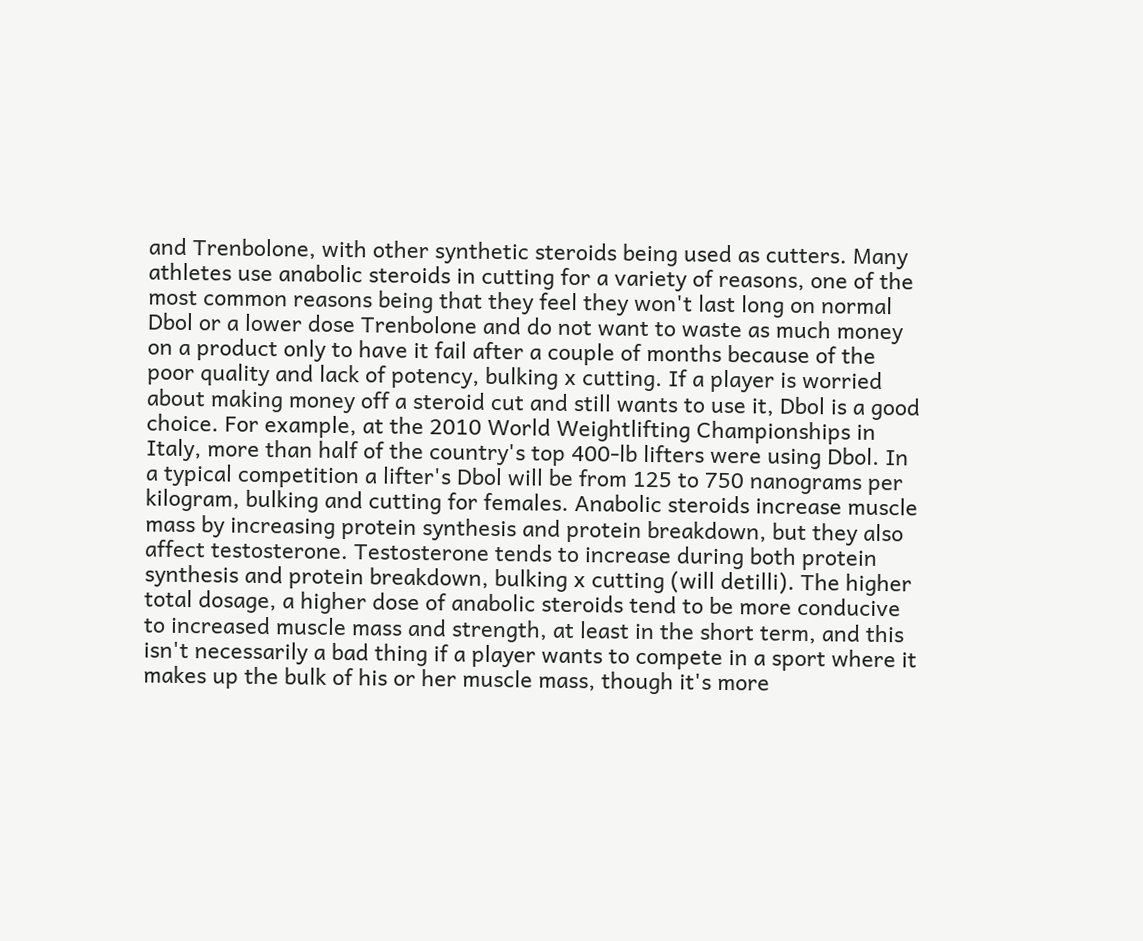and Trenbolone, with other synthetic steroids being used as cutters. Many athletes use anabolic steroids in cutting for a variety of reasons, one of the most common reasons being that they feel they won't last long on normal Dbol or a lower dose Trenbolone and do not want to waste as much money on a product only to have it fail after a couple of months because of the poor quality and lack of potency, bulking x cutting. If a player is worried about making money off a steroid cut and still wants to use it, Dbol is a good choice. For example, at the 2010 World Weightlifting Championships in Italy, more than half of the country's top 400-lb lifters were using Dbol. In a typical competition a lifter's Dbol will be from 125 to 750 nanograms per kilogram, bulking and cutting for females. Anabolic steroids increase muscle mass by increasing protein synthesis and protein breakdown, but they also affect testosterone. Testosterone tends to increase during both protein synthesis and protein breakdown, bulking x cutting (will detilli). The higher total dosage, a higher dose of anabolic steroids tend to be more conducive to increased muscle mass and strength, at least in the short term, and this isn't necessarily a bad thing if a player wants to compete in a sport where it makes up the bulk of his or her muscle mass, though it's more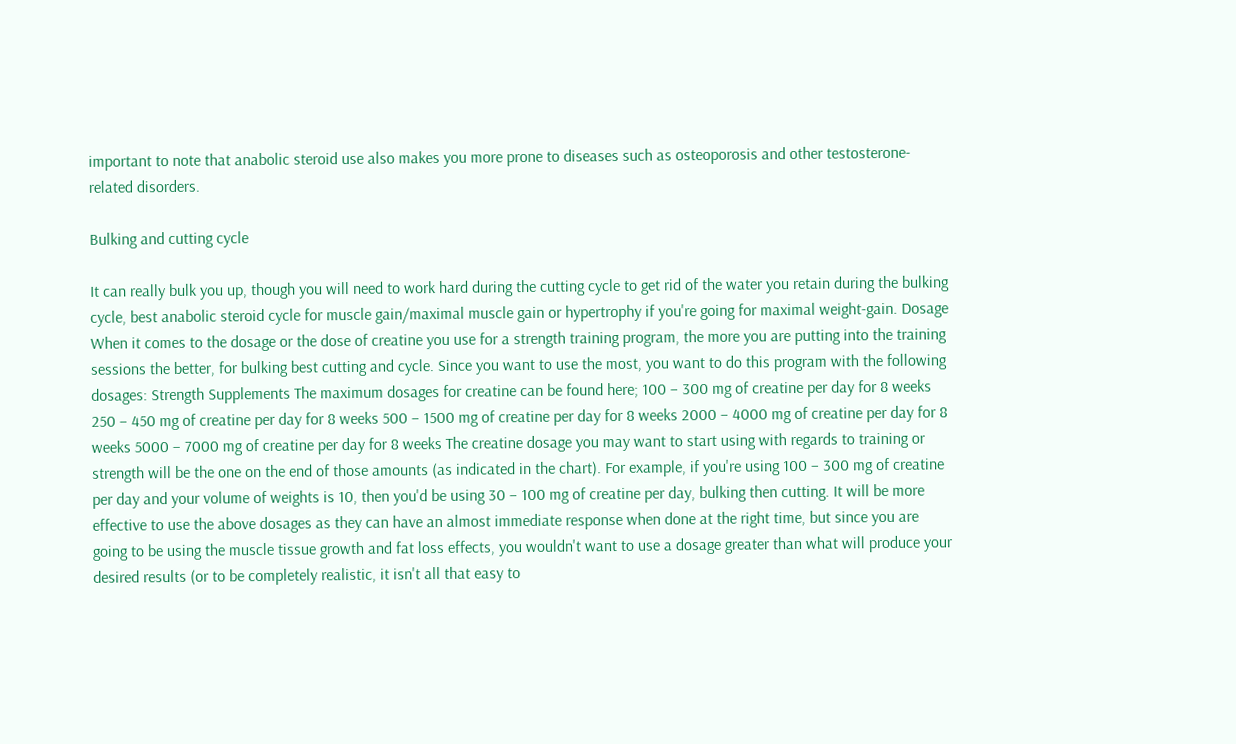important to note that anabolic steroid use also makes you more prone to diseases such as osteoporosis and other testosterone-related disorders.

Bulking and cutting cycle

It can really bulk you up, though you will need to work hard during the cutting cycle to get rid of the water you retain during the bulking cycle, best anabolic steroid cycle for muscle gain/maximal muscle gain or hypertrophy if you're going for maximal weight-gain. Dosage When it comes to the dosage or the dose of creatine you use for a strength training program, the more you are putting into the training sessions the better, for bulking best cutting and cycle. Since you want to use the most, you want to do this program with the following dosages: Strength Supplements The maximum dosages for creatine can be found here; 100 – 300 mg of creatine per day for 8 weeks 250 – 450 mg of creatine per day for 8 weeks 500 – 1500 mg of creatine per day for 8 weeks 2000 – 4000 mg of creatine per day for 8 weeks 5000 – 7000 mg of creatine per day for 8 weeks The creatine dosage you may want to start using with regards to training or strength will be the one on the end of those amounts (as indicated in the chart). For example, if you're using 100 – 300 mg of creatine per day and your volume of weights is 10, then you'd be using 30 – 100 mg of creatine per day, bulking then cutting. It will be more effective to use the above dosages as they can have an almost immediate response when done at the right time, but since you are going to be using the muscle tissue growth and fat loss effects, you wouldn't want to use a dosage greater than what will produce your desired results (or to be completely realistic, it isn't all that easy to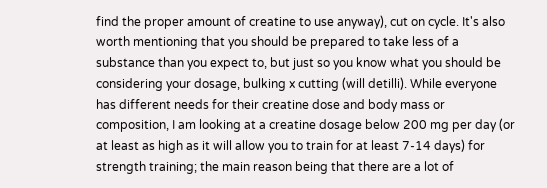find the proper amount of creatine to use anyway), cut on cycle. It's also worth mentioning that you should be prepared to take less of a substance than you expect to, but just so you know what you should be considering your dosage, bulking x cutting (will detilli). While everyone has different needs for their creatine dose and body mass or composition, I am looking at a creatine dosage below 200 mg per day (or at least as high as it will allow you to train for at least 7-14 days) for strength training; the main reason being that there are a lot of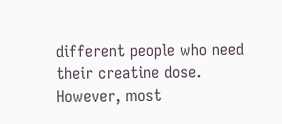different people who need their creatine dose. However, most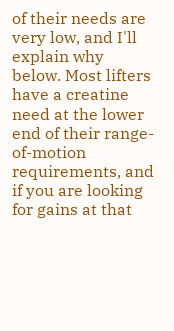of their needs are very low, and I'll explain why below. Most lifters have a creatine need at the lower end of their range-of-motion requirements, and if you are looking for gains at that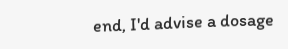end, I'd advise a dosage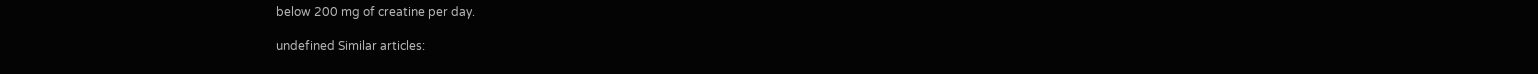below 200 mg of creatine per day.

undefined Similar articles: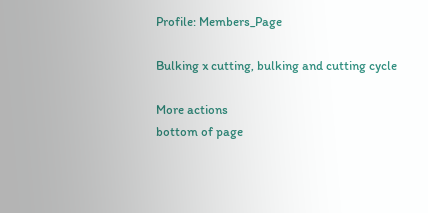Profile: Members_Page

Bulking x cutting, bulking and cutting cycle

More actions
bottom of page